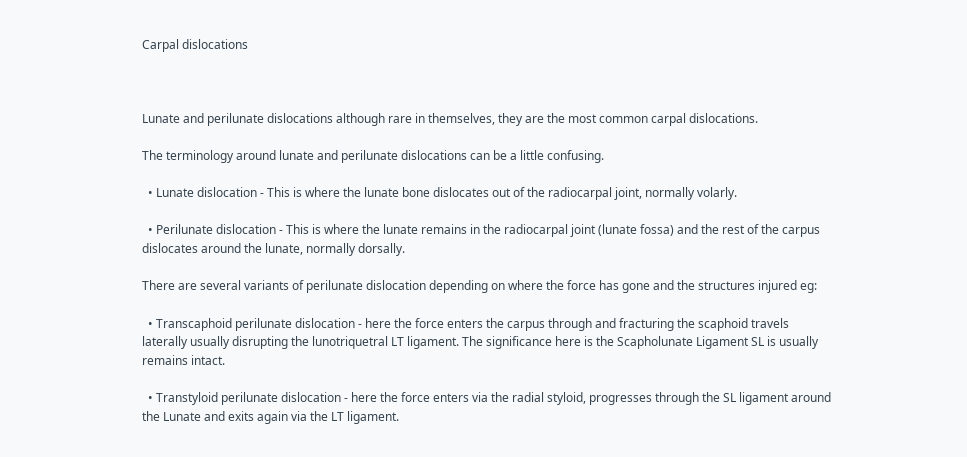Carpal dislocations



Lunate and perilunate dislocations although rare in themselves, they are the most common carpal dislocations.

The terminology around lunate and perilunate dislocations can be a little confusing.

  • Lunate dislocation - This is where the lunate bone dislocates out of the radiocarpal joint, normally volarly.

  • Perilunate dislocation - This is where the lunate remains in the radiocarpal joint (lunate fossa) and the rest of the carpus dislocates around the lunate, normally dorsally.

There are several variants of perilunate dislocation depending on where the force has gone and the structures injured eg:

  • Transcaphoid perilunate dislocation - here the force enters the carpus through and fracturing the scaphoid travels laterally usually disrupting the lunotriquetral LT ligament. The significance here is the Scapholunate Ligament SL is usually remains intact.

  • Transtyloid perilunate dislocation - here the force enters via the radial styloid, progresses through the SL ligament around the Lunate and exits again via the LT ligament.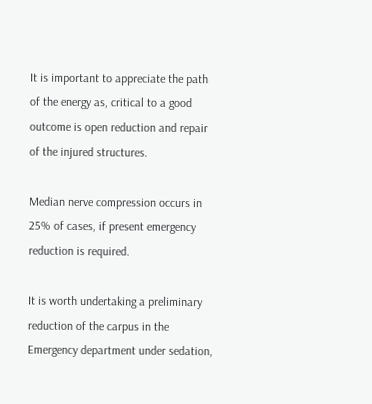It is important to appreciate the path of the energy as, critical to a good outcome is open reduction and repair of the injured structures.

Median nerve compression occurs in 25% of cases, if present emergency reduction is required.

It is worth undertaking a preliminary reduction of the carpus in the Emergency department under sedation,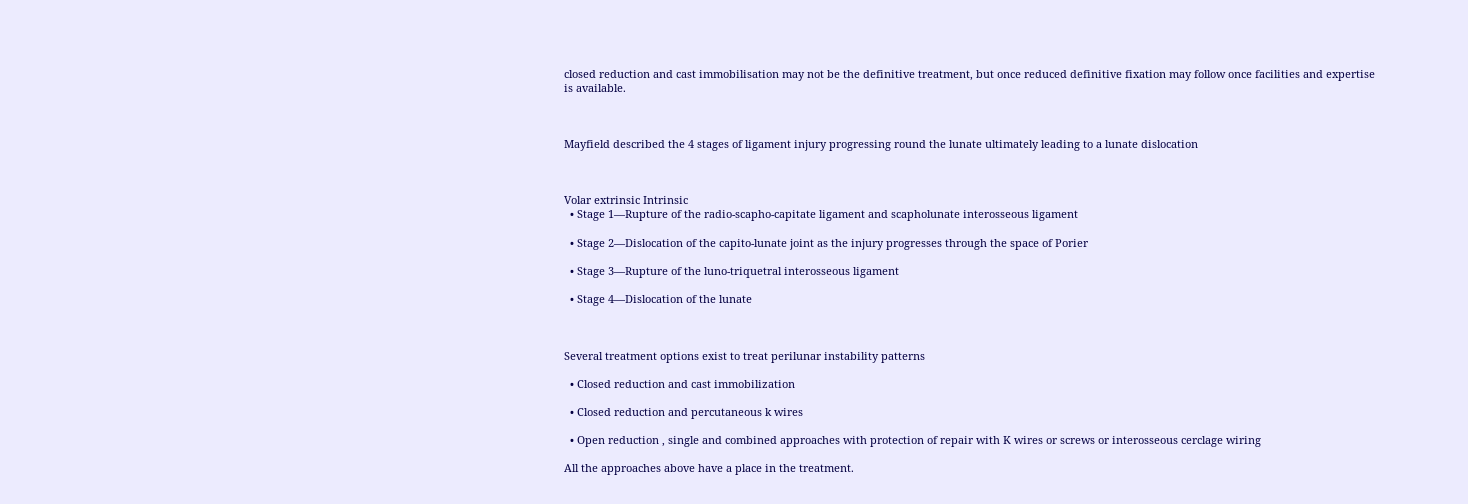closed reduction and cast immobilisation may not be the definitive treatment, but once reduced definitive fixation may follow once facilities and expertise is available.



Mayfield described the 4 stages of ligament injury progressing round the lunate ultimately leading to a lunate dislocation



Volar extrinsic Intrinsic
  • Stage 1—Rupture of the radio-scapho-capitate ligament and scapholunate interosseous ligament

  • Stage 2—Dislocation of the capito-lunate joint as the injury progresses through the space of Porier

  • Stage 3—Rupture of the luno-triquetral interosseous ligament

  • Stage 4—Dislocation of the lunate



Several treatment options exist to treat perilunar instability patterns

  • Closed reduction and cast immobilization

  • Closed reduction and percutaneous k wires

  • Open reduction , single and combined approaches with protection of repair with K wires or screws or interosseous cerclage wiring

All the approaches above have a place in the treatment.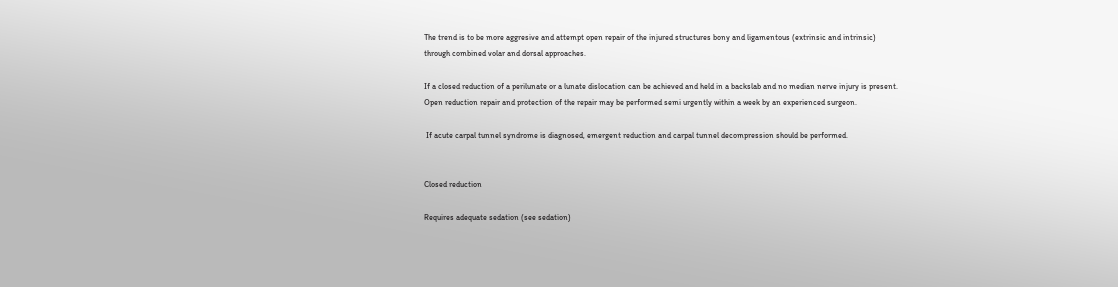The trend is to be more aggresive and attempt open repair of the injured structures bony and ligamentous (extrinsic and intrinsic) through combined volar and dorsal approaches.

If a closed reduction of a perilunate or a lunate dislocation can be achieved and held in a backslab and no median nerve injury is present. Open reduction repair and protection of the repair may be performed semi urgently within a week by an experienced surgeon.

 If acute carpal tunnel syndrome is diagnosed, emergent reduction and carpal tunnel decompression should be performed.


Closed reduction

Requires adequate sedation (see sedation)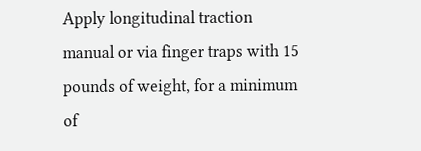Apply longitudinal traction manual or via finger traps with 15 pounds of weight, for a minimum of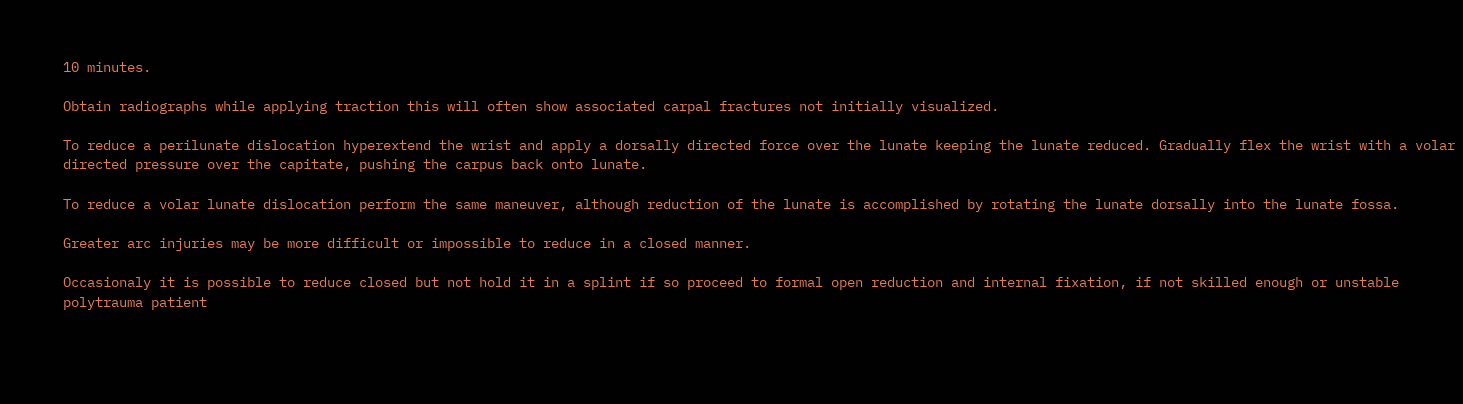10 minutes.

Obtain radiographs while applying traction this will often show associated carpal fractures not initially visualized.

To reduce a perilunate dislocation hyperextend the wrist and apply a dorsally directed force over the lunate keeping the lunate reduced. Gradually flex the wrist with a volar directed pressure over the capitate, pushing the carpus back onto lunate.

To reduce a volar lunate dislocation perform the same maneuver, although reduction of the lunate is accomplished by rotating the lunate dorsally into the lunate fossa.

Greater arc injuries may be more difficult or impossible to reduce in a closed manner.

Occasionaly it is possible to reduce closed but not hold it in a splint if so proceed to formal open reduction and internal fixation, if not skilled enough or unstable polytrauma patient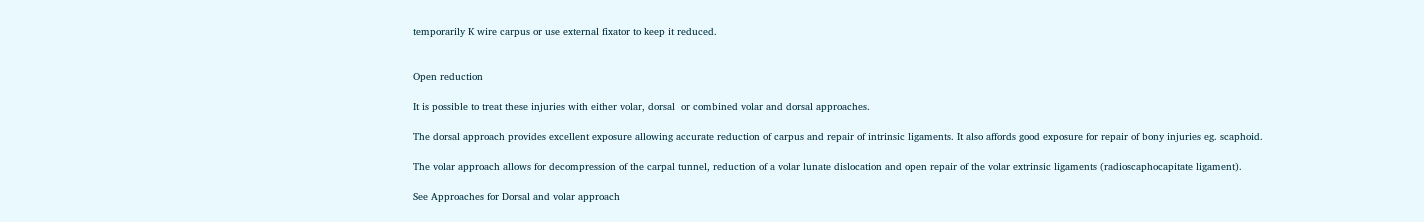temporarily K wire carpus or use external fixator to keep it reduced.


Open reduction

It is possible to treat these injuries with either volar, dorsal  or combined volar and dorsal approaches.

The dorsal approach provides excellent exposure allowing accurate reduction of carpus and repair of intrinsic ligaments. It also affords good exposure for repair of bony injuries eg. scaphoid.

The volar approach allows for decompression of the carpal tunnel, reduction of a volar lunate dislocation and open repair of the volar extrinsic ligaments (radioscaphocapitate ligament).

See Approaches for Dorsal and volar approach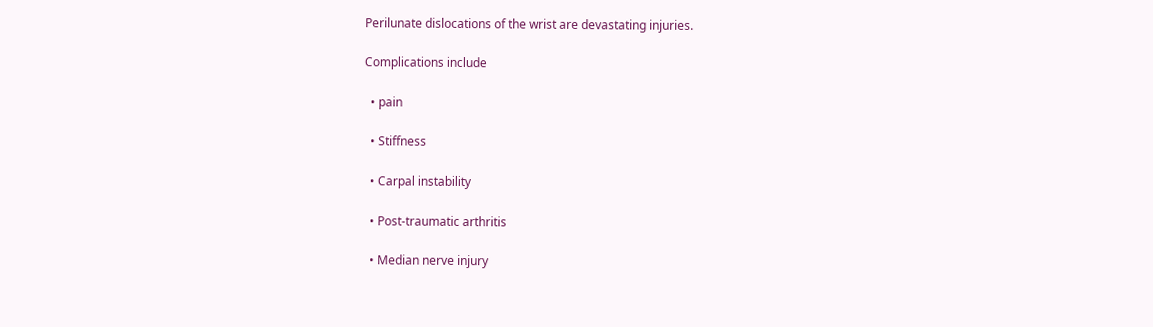Perilunate dislocations of the wrist are devastating injuries.

Complications include

  • pain

  • Stiffness

  • Carpal instability

  • Post-traumatic arthritis

  • Median nerve injury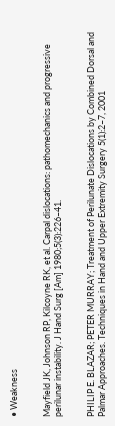• Weakness


Mayfield JK, Johnson RP, Kilcoyne RK, et al. Carpal dislocations: pathomechanics and progressive perilunar instability. J Hand Surg [Am] 1980;5(3):226–41.


PHILIP E. BLAZAR; PETER MURRAY; Treatment of Perilunate Dislocations by Combined Dorsal and Palmar Approaches. Techniques in Hand and Upper Extremity Surgery 5(1):2–7, 2001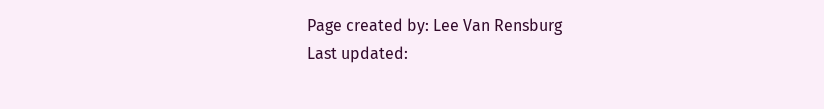Page created by: Lee Van Rensburg
Last updated: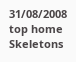31/08/2008
top home Skeletons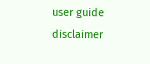user guide disclaimer